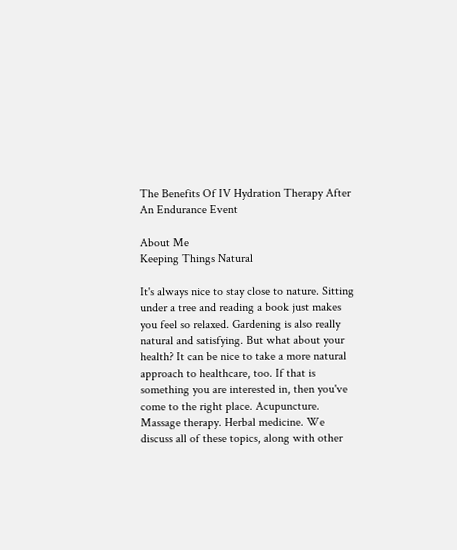The Benefits Of IV Hydration Therapy After An Endurance Event

About Me
Keeping Things Natural

It's always nice to stay close to nature. Sitting under a tree and reading a book just makes you feel so relaxed. Gardening is also really natural and satisfying. But what about your health? It can be nice to take a more natural approach to healthcare, too. If that is something you are interested in, then you've come to the right place. Acupuncture. Massage therapy. Herbal medicine. We discuss all of these topics, along with other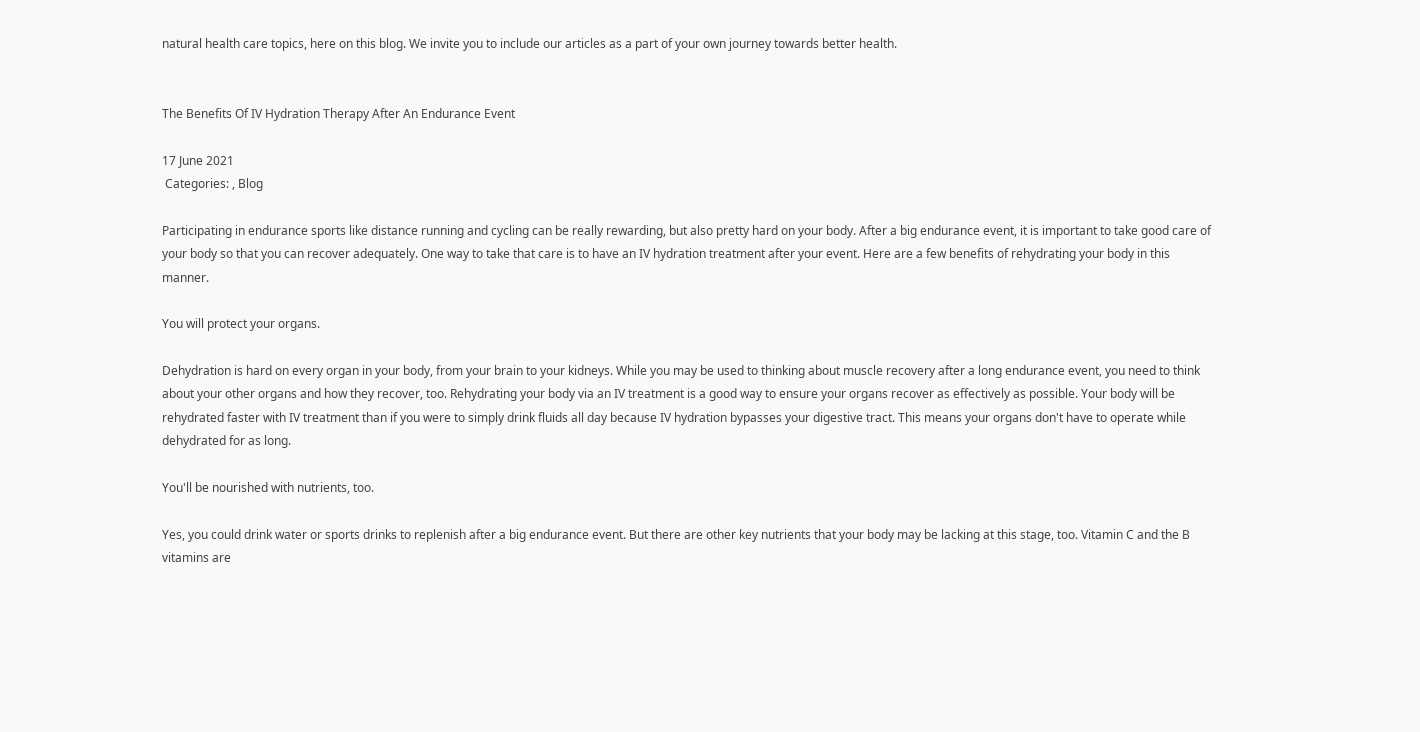natural health care topics, here on this blog. We invite you to include our articles as a part of your own journey towards better health.


The Benefits Of IV Hydration Therapy After An Endurance Event

17 June 2021
 Categories: , Blog

Participating in endurance sports like distance running and cycling can be really rewarding, but also pretty hard on your body. After a big endurance event, it is important to take good care of your body so that you can recover adequately. One way to take that care is to have an IV hydration treatment after your event. Here are a few benefits of rehydrating your body in this manner.

You will protect your organs.

Dehydration is hard on every organ in your body, from your brain to your kidneys. While you may be used to thinking about muscle recovery after a long endurance event, you need to think about your other organs and how they recover, too. Rehydrating your body via an IV treatment is a good way to ensure your organs recover as effectively as possible. Your body will be rehydrated faster with IV treatment than if you were to simply drink fluids all day because IV hydration bypasses your digestive tract. This means your organs don't have to operate while dehydrated for as long.

You'll be nourished with nutrients, too.

Yes, you could drink water or sports drinks to replenish after a big endurance event. But there are other key nutrients that your body may be lacking at this stage, too. Vitamin C and the B vitamins are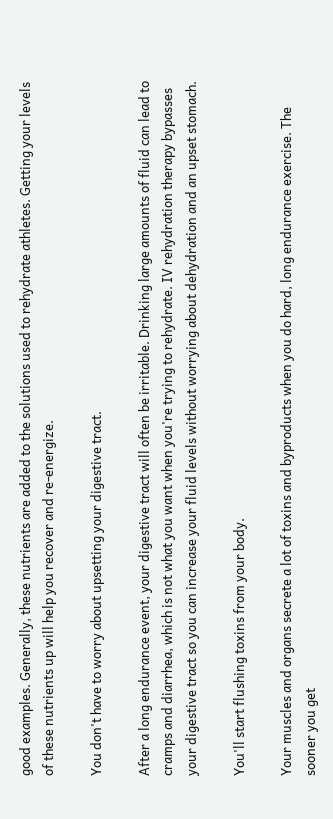good examples. Generally, these nutrients are added to the solutions used to rehydrate athletes. Getting your levels of these nutrients up will help you recover and re-energize.

You don't have to worry about upsetting your digestive tract.

After a long endurance event, your digestive tract will often be irritable. Drinking large amounts of fluid can lead to cramps and diarrhea, which is not what you want when you're trying to rehydrate. IV rehydration therapy bypasses your digestive tract so you can increase your fluid levels without worrying about dehydration and an upset stomach.

You'll start flushing toxins from your body.

Your muscles and organs secrete a lot of toxins and byproducts when you do hard, long endurance exercise. The sooner you get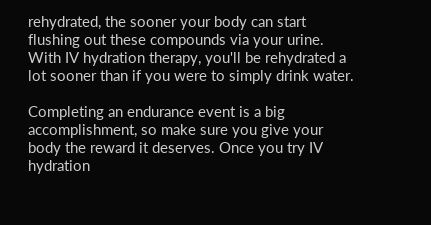rehydrated, the sooner your body can start flushing out these compounds via your urine. With IV hydration therapy, you'll be rehydrated a lot sooner than if you were to simply drink water.

Completing an endurance event is a big accomplishment, so make sure you give your body the reward it deserves. Once you try IV hydration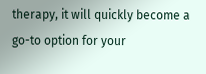therapy, it will quickly become a go-to option for your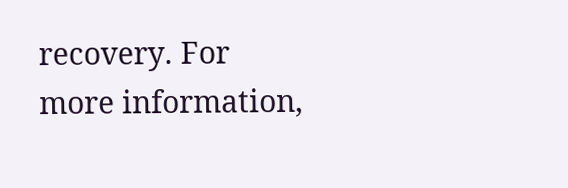recovery. For more information,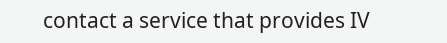contact a service that provides IV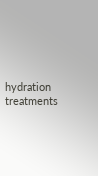hydration treatments